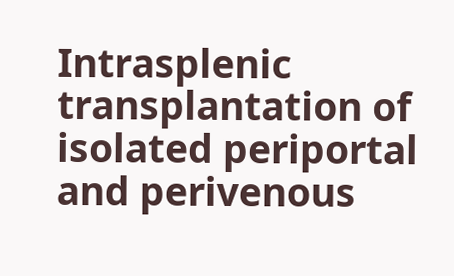Intrasplenic transplantation of isolated periportal and perivenous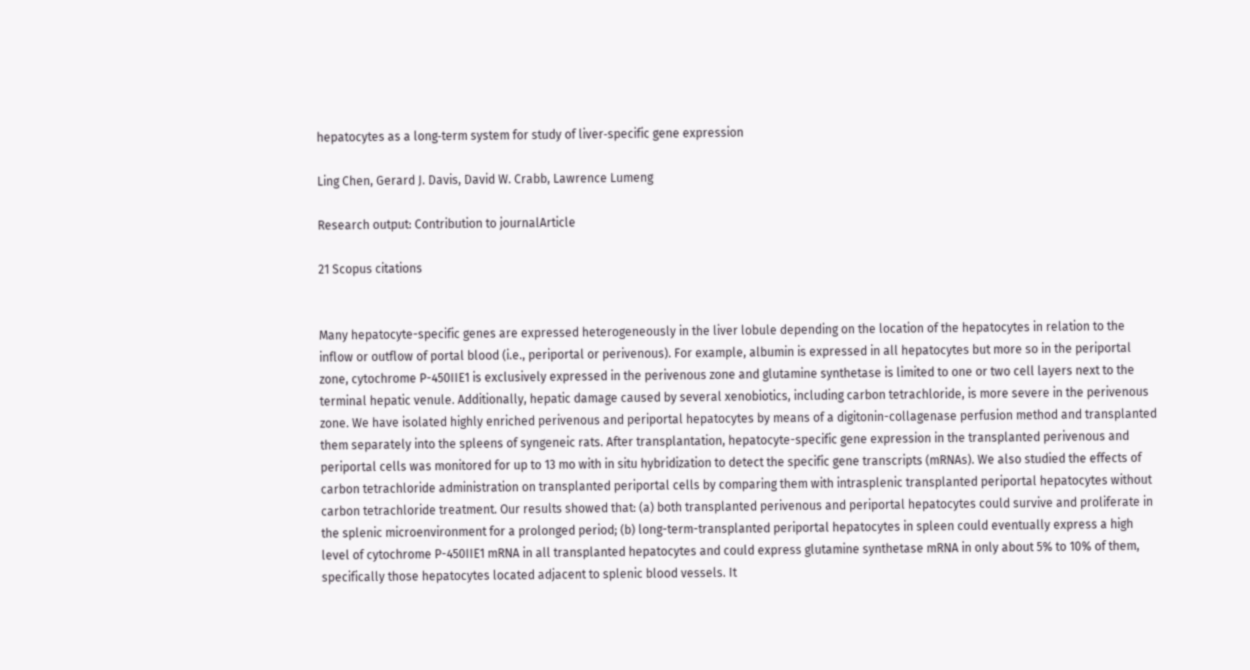hepatocytes as a long‐term system for study of liver‐specific gene expression

Ling Chen, Gerard J. Davis, David W. Crabb, Lawrence Lumeng

Research output: Contribution to journalArticle

21 Scopus citations


Many hepatocyte-specific genes are expressed heterogeneously in the liver lobule depending on the location of the hepatocytes in relation to the inflow or outflow of portal blood (i.e., periportal or perivenous). For example, albumin is expressed in all hepatocytes but more so in the periportal zone, cytochrome P-450IIE1 is exclusively expressed in the perivenous zone and glutamine synthetase is limited to one or two cell layers next to the terminal hepatic venule. Additionally, hepatic damage caused by several xenobiotics, including carbon tetrachloride, is more severe in the perivenous zone. We have isolated highly enriched perivenous and periportal hepatocytes by means of a digitonin-collagenase perfusion method and transplanted them separately into the spleens of syngeneic rats. After transplantation, hepatocyte-specific gene expression in the transplanted perivenous and periportal cells was monitored for up to 13 mo with in situ hybridization to detect the specific gene transcripts (mRNAs). We also studied the effects of carbon tetrachloride administration on transplanted periportal cells by comparing them with intrasplenic transplanted periportal hepatocytes without carbon tetrachloride treatment. Our results showed that: (a) both transplanted perivenous and periportal hepatocytes could survive and proliferate in the splenic microenvironment for a prolonged period; (b) long-term-transplanted periportal hepatocytes in spleen could eventually express a high level of cytochrome P-450IIE1 mRNA in all transplanted hepatocytes and could express glutamine synthetase mRNA in only about 5% to 10% of them, specifically those hepatocytes located adjacent to splenic blood vessels. It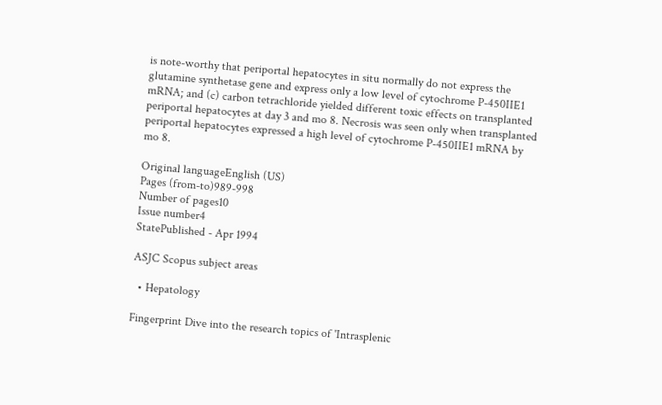is note-worthy that periportal hepatocytes in situ normally do not express the glutamine synthetase gene and express only a low level of cytochrome P-450IIE1 mRNA; and (c) carbon tetrachloride yielded different toxic effects on transplanted periportal hepatocytes at day 3 and mo 8. Necrosis was seen only when transplanted periportal hepatocytes expressed a high level of cytochrome P-450IIE1 mRNA by mo 8.

Original languageEnglish (US)
Pages (from-to)989-998
Number of pages10
Issue number4
StatePublished - Apr 1994

ASJC Scopus subject areas

  • Hepatology

Fingerprint Dive into the research topics of 'Intrasplenic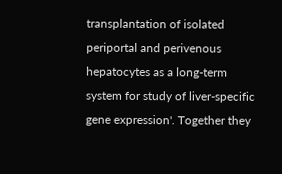transplantation of isolated periportal and perivenous hepatocytes as a long‐term system for study of liver‐specific gene expression'. Together they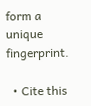form a unique fingerprint.

  • Cite this